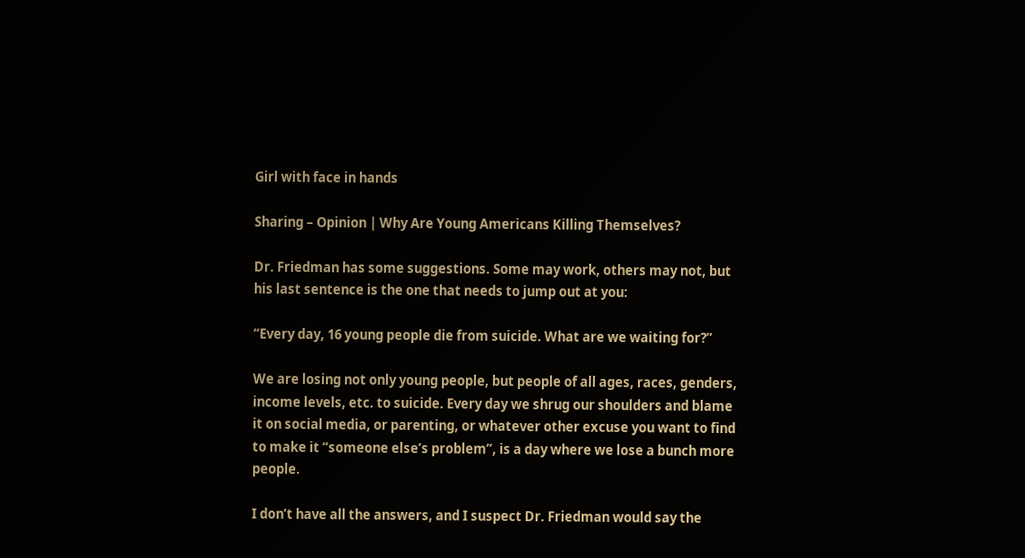Girl with face in hands

Sharing – Opinion | Why Are Young Americans Killing Themselves?

Dr. Friedman has some suggestions. Some may work, others may not, but his last sentence is the one that needs to jump out at you:

“Every day, 16 young people die from suicide. What are we waiting for?”

We are losing not only young people, but people of all ages, races, genders, income levels, etc. to suicide. Every day we shrug our shoulders and blame it on social media, or parenting, or whatever other excuse you want to find to make it “someone else’s problem”, is a day where we lose a bunch more people.

I don’t have all the answers, and I suspect Dr. Friedman would say the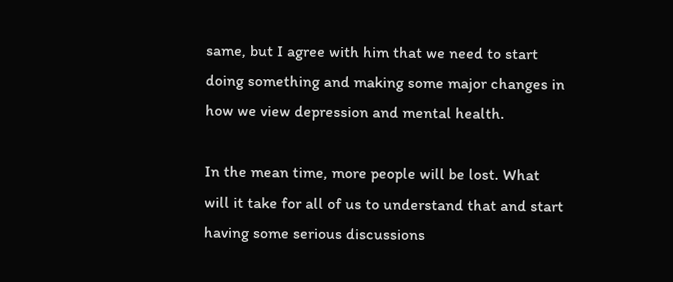same, but I agree with him that we need to start doing something and making some major changes in how we view depression and mental health.

In the mean time, more people will be lost. What will it take for all of us to understand that and start having some serious discussions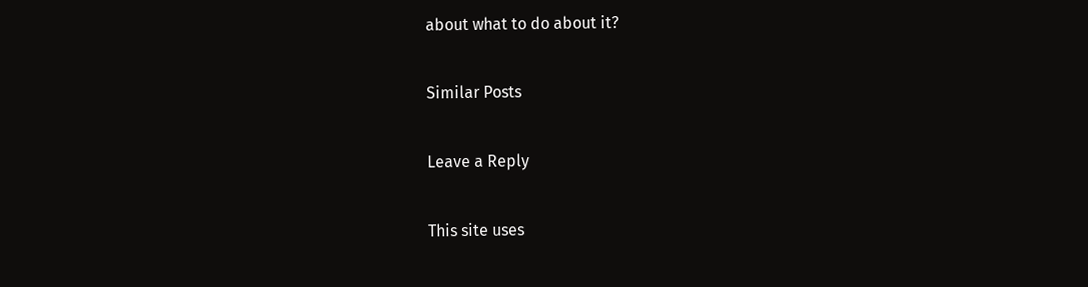about what to do about it?

Similar Posts

Leave a Reply

This site uses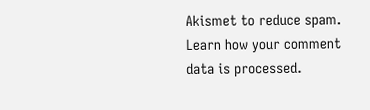Akismet to reduce spam. Learn how your comment data is processed.